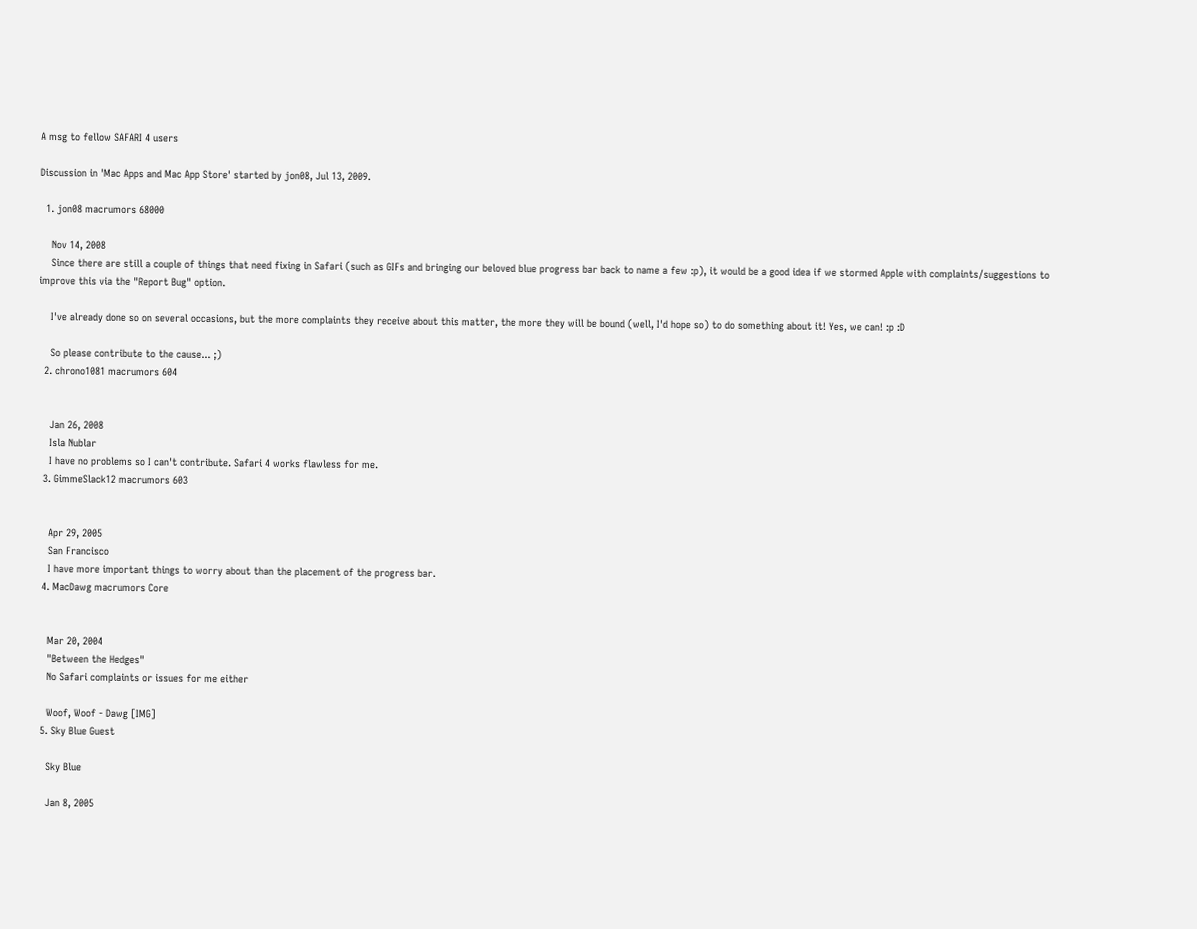A msg to fellow SAFARI 4 users

Discussion in 'Mac Apps and Mac App Store' started by jon08, Jul 13, 2009.

  1. jon08 macrumors 68000

    Nov 14, 2008
    Since there are still a couple of things that need fixing in Safari (such as GIFs and bringing our beloved blue progress bar back to name a few :p), it would be a good idea if we stormed Apple with complaints/suggestions to improve this via the "Report Bug" option.

    I've already done so on several occasions, but the more complaints they receive about this matter, the more they will be bound (well, I'd hope so) to do something about it! Yes, we can! :p :D

    So please contribute to the cause... ;)
  2. chrono1081 macrumors 604


    Jan 26, 2008
    Isla Nublar
    I have no problems so I can't contribute. Safari 4 works flawless for me.
  3. GimmeSlack12 macrumors 603


    Apr 29, 2005
    San Francisco
    I have more important things to worry about than the placement of the progress bar.
  4. MacDawg macrumors Core


    Mar 20, 2004
    "Between the Hedges"
    No Safari complaints or issues for me either

    Woof, Woof - Dawg [IMG]
  5. Sky Blue Guest

    Sky Blue

    Jan 8, 2005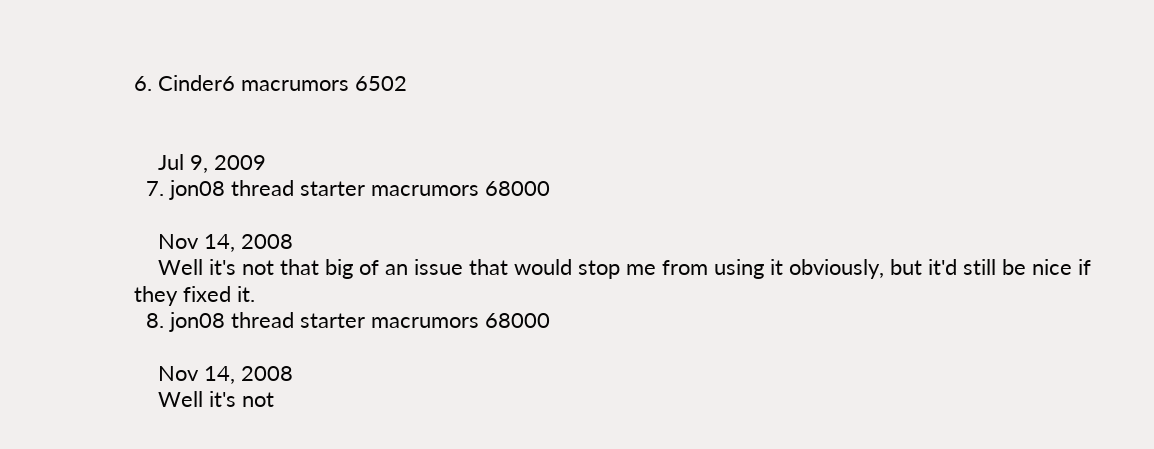6. Cinder6 macrumors 6502


    Jul 9, 2009
  7. jon08 thread starter macrumors 68000

    Nov 14, 2008
    Well it's not that big of an issue that would stop me from using it obviously, but it'd still be nice if they fixed it.
  8. jon08 thread starter macrumors 68000

    Nov 14, 2008
    Well it's not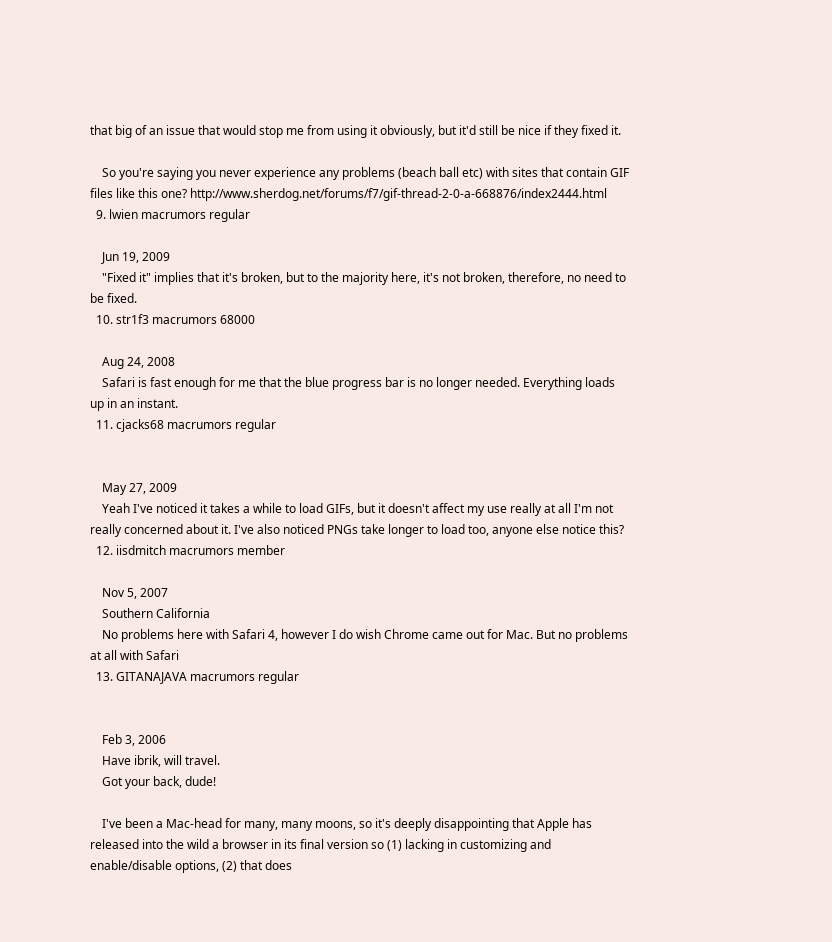that big of an issue that would stop me from using it obviously, but it'd still be nice if they fixed it.

    So you're saying you never experience any problems (beach ball etc) with sites that contain GIF files like this one? http://www.sherdog.net/forums/f7/gif-thread-2-0-a-668876/index2444.html
  9. lwien macrumors regular

    Jun 19, 2009
    "Fixed it" implies that it's broken, but to the majority here, it's not broken, therefore, no need to be fixed.
  10. str1f3 macrumors 68000

    Aug 24, 2008
    Safari is fast enough for me that the blue progress bar is no longer needed. Everything loads up in an instant.
  11. cjacks68 macrumors regular


    May 27, 2009
    Yeah I've noticed it takes a while to load GIFs, but it doesn't affect my use really at all I'm not really concerned about it. I've also noticed PNGs take longer to load too, anyone else notice this?
  12. iisdmitch macrumors member

    Nov 5, 2007
    Southern California
    No problems here with Safari 4, however I do wish Chrome came out for Mac. But no problems at all with Safari
  13. GITANAJAVA macrumors regular


    Feb 3, 2006
    Have ibrik, will travel.
    Got your back, dude!

    I've been a Mac-head for many, many moons, so it's deeply disappointing that Apple has released into the wild a browser in its final version so (1) lacking in customizing and enable/disable options, (2) that does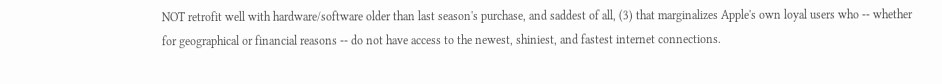NOT retrofit well with hardware/software older than last season's purchase, and saddest of all, (3) that marginalizes Apple's own loyal users who -- whether for geographical or financial reasons -- do not have access to the newest, shiniest, and fastest internet connections.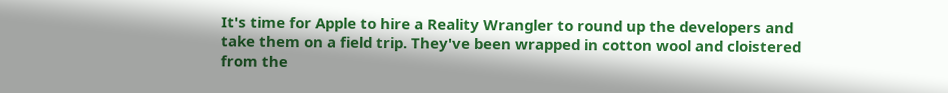It's time for Apple to hire a Reality Wrangler to round up the developers and take them on a field trip. They've been wrapped in cotton wool and cloistered from the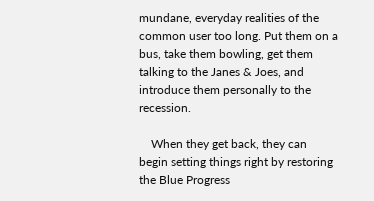mundane, everyday realities of the common user too long. Put them on a bus, take them bowling, get them talking to the Janes & Joes, and introduce them personally to the recession.

    When they get back, they can begin setting things right by restoring the Blue Progress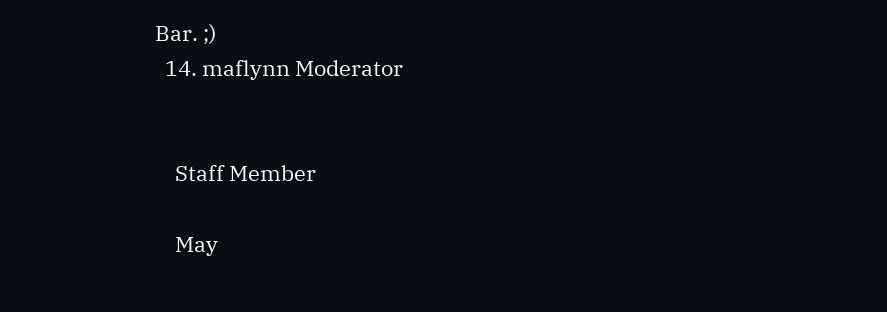Bar. ;)
  14. maflynn Moderator


    Staff Member

    May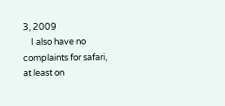3, 2009
    I also have no complaints for safari, at least on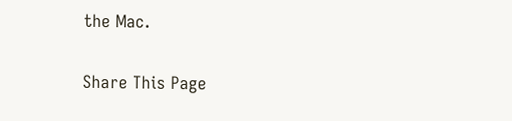the Mac.

Share This Page